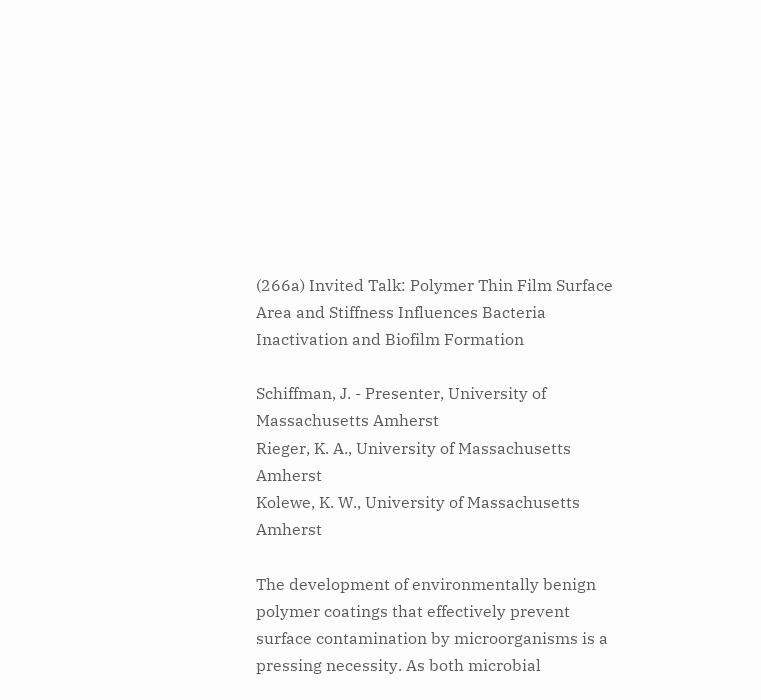(266a) Invited Talk: Polymer Thin Film Surface Area and Stiffness Influences Bacteria Inactivation and Biofilm Formation

Schiffman, J. - Presenter, University of Massachusetts Amherst
Rieger, K. A., University of Massachusetts Amherst
Kolewe, K. W., University of Massachusetts Amherst

The development of environmentally benign polymer coatings that effectively prevent surface contamination by microorganisms is a pressing necessity. As both microbial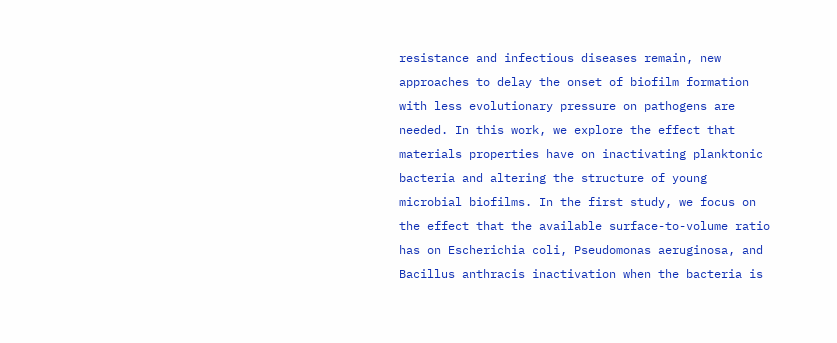resistance and infectious diseases remain, new approaches to delay the onset of biofilm formation with less evolutionary pressure on pathogens are needed. In this work, we explore the effect that materials properties have on inactivating planktonic bacteria and altering the structure of young microbial biofilms. In the first study, we focus on the effect that the available surface-to-volume ratio has on Escherichia coli, Pseudomonas aeruginosa, and Bacillus anthracis inactivation when the bacteria is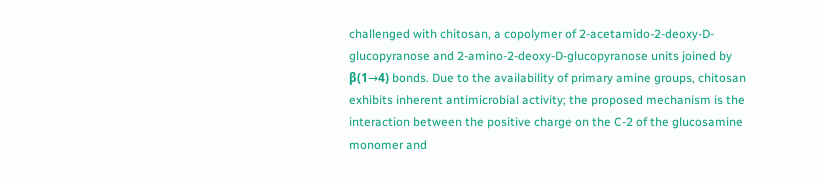challenged with chitosan, a copolymer of 2-acetamido-2-deoxy-D-glucopyranose and 2-amino-2-deoxy-D-glucopyranose units joined by β(1→4) bonds. Due to the availability of primary amine groups, chitosan exhibits inherent antimicrobial activity; the proposed mechanism is the interaction between the positive charge on the C-2 of the glucosamine monomer and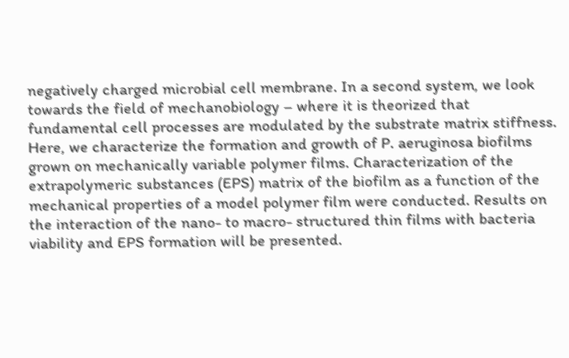negatively charged microbial cell membrane. In a second system, we look towards the field of mechanobiology – where it is theorized that fundamental cell processes are modulated by the substrate matrix stiffness. Here, we characterize the formation and growth of P. aeruginosa biofilms grown on mechanically variable polymer films. Characterization of the extrapolymeric substances (EPS) matrix of the biofilm as a function of the mechanical properties of a model polymer film were conducted. Results on the interaction of the nano- to macro- structured thin films with bacteria viability and EPS formation will be presented.